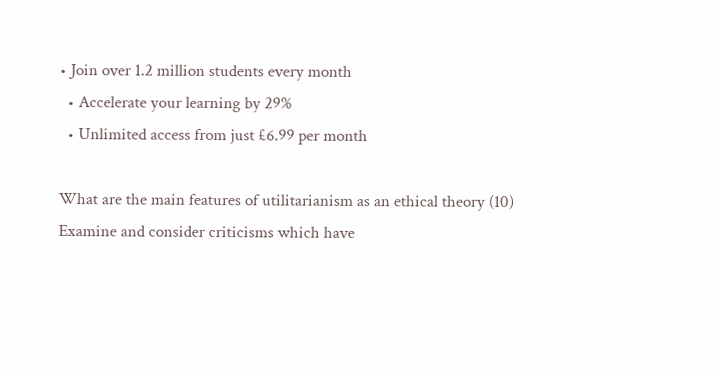• Join over 1.2 million students every month
  • Accelerate your learning by 29%
  • Unlimited access from just £6.99 per month

What are the main features of utilitarianism as an ethical theory (10) Examine and consider criticisms which have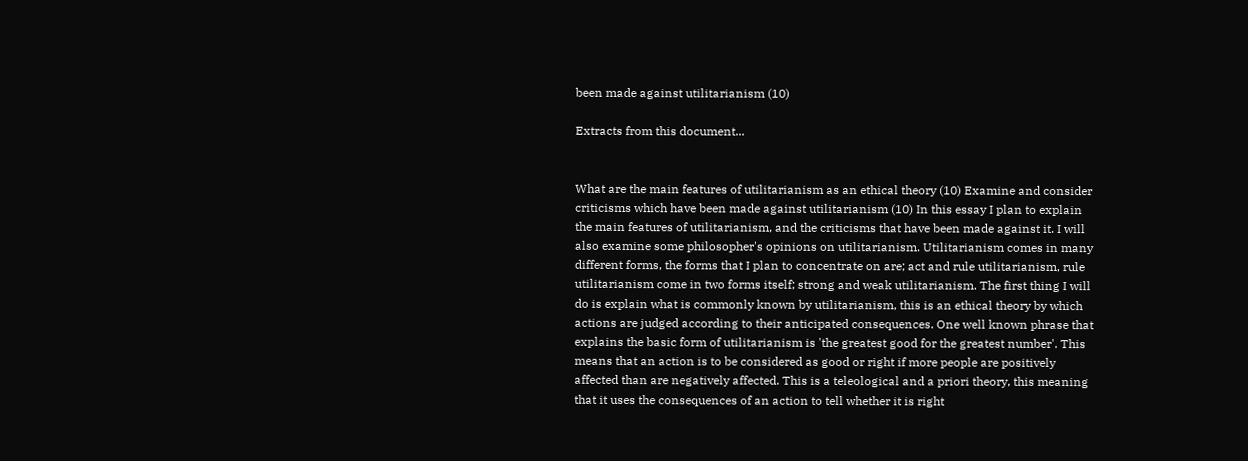been made against utilitarianism (10)

Extracts from this document...


What are the main features of utilitarianism as an ethical theory (10) Examine and consider criticisms which have been made against utilitarianism (10) In this essay I plan to explain the main features of utilitarianism, and the criticisms that have been made against it. I will also examine some philosopher's opinions on utilitarianism. Utilitarianism comes in many different forms, the forms that I plan to concentrate on are; act and rule utilitarianism, rule utilitarianism come in two forms itself; strong and weak utilitarianism. The first thing I will do is explain what is commonly known by utilitarianism, this is an ethical theory by which actions are judged according to their anticipated consequences. One well known phrase that explains the basic form of utilitarianism is 'the greatest good for the greatest number'. This means that an action is to be considered as good or right if more people are positively affected than are negatively affected. This is a teleological and a priori theory, this meaning that it uses the consequences of an action to tell whether it is right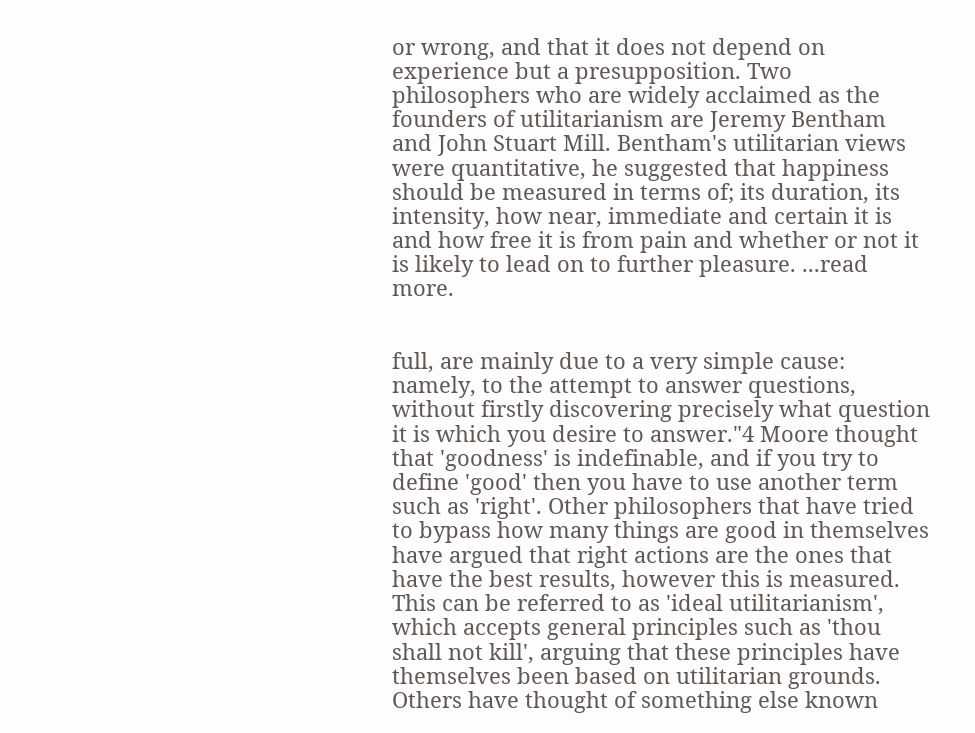or wrong, and that it does not depend on experience but a presupposition. Two philosophers who are widely acclaimed as the founders of utilitarianism are Jeremy Bentham and John Stuart Mill. Bentham's utilitarian views were quantitative, he suggested that happiness should be measured in terms of; its duration, its intensity, how near, immediate and certain it is and how free it is from pain and whether or not it is likely to lead on to further pleasure. ...read more.


full, are mainly due to a very simple cause: namely, to the attempt to answer questions, without firstly discovering precisely what question it is which you desire to answer."4 Moore thought that 'goodness' is indefinable, and if you try to define 'good' then you have to use another term such as 'right'. Other philosophers that have tried to bypass how many things are good in themselves have argued that right actions are the ones that have the best results, however this is measured. This can be referred to as 'ideal utilitarianism', which accepts general principles such as 'thou shall not kill', arguing that these principles have themselves been based on utilitarian grounds. Others have thought of something else known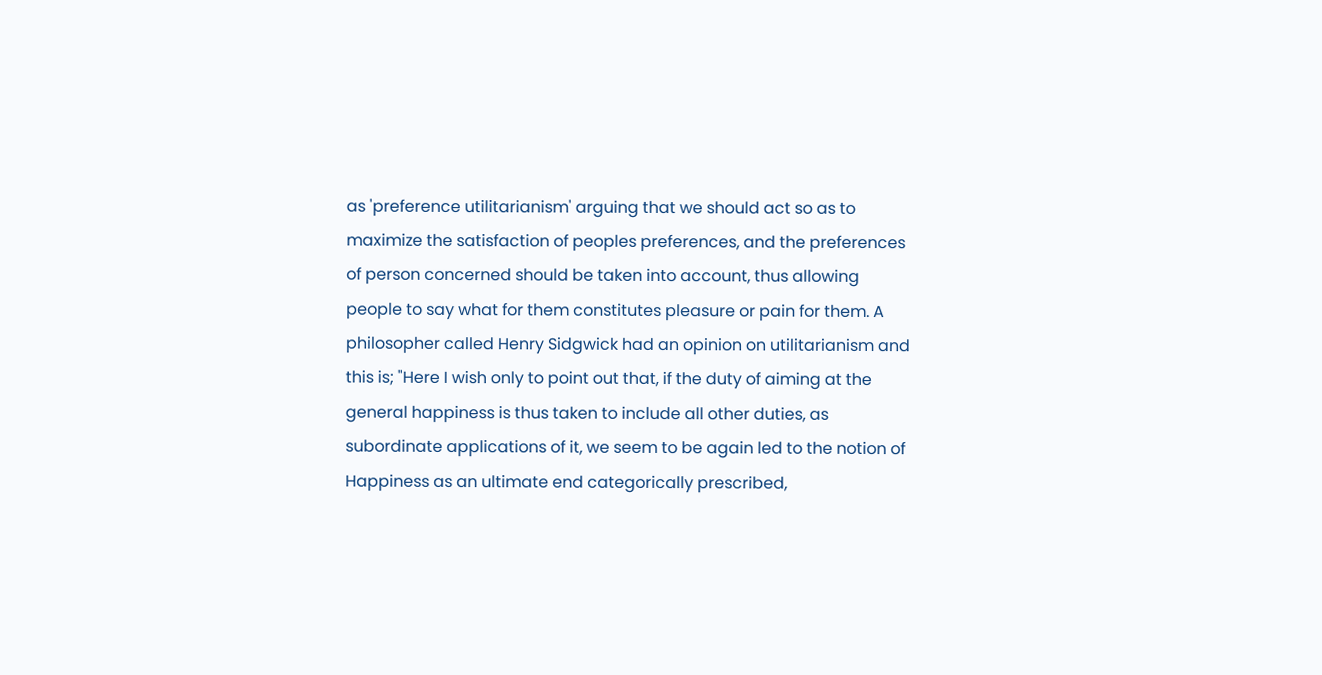as 'preference utilitarianism' arguing that we should act so as to maximize the satisfaction of peoples preferences, and the preferences of person concerned should be taken into account, thus allowing people to say what for them constitutes pleasure or pain for them. A philosopher called Henry Sidgwick had an opinion on utilitarianism and this is; "Here I wish only to point out that, if the duty of aiming at the general happiness is thus taken to include all other duties, as subordinate applications of it, we seem to be again led to the notion of Happiness as an ultimate end categorically prescribed,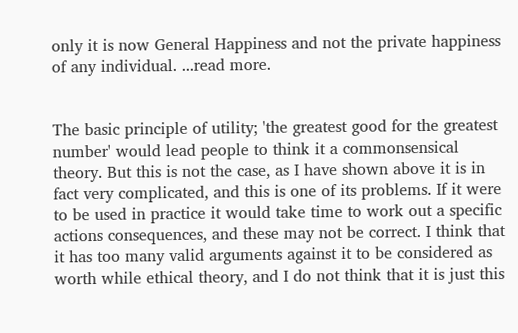only it is now General Happiness and not the private happiness of any individual. ...read more.


The basic principle of utility; 'the greatest good for the greatest number' would lead people to think it a commonsensical theory. But this is not the case, as I have shown above it is in fact very complicated, and this is one of its problems. If it were to be used in practice it would take time to work out a specific actions consequences, and these may not be correct. I think that it has too many valid arguments against it to be considered as worth while ethical theory, and I do not think that it is just this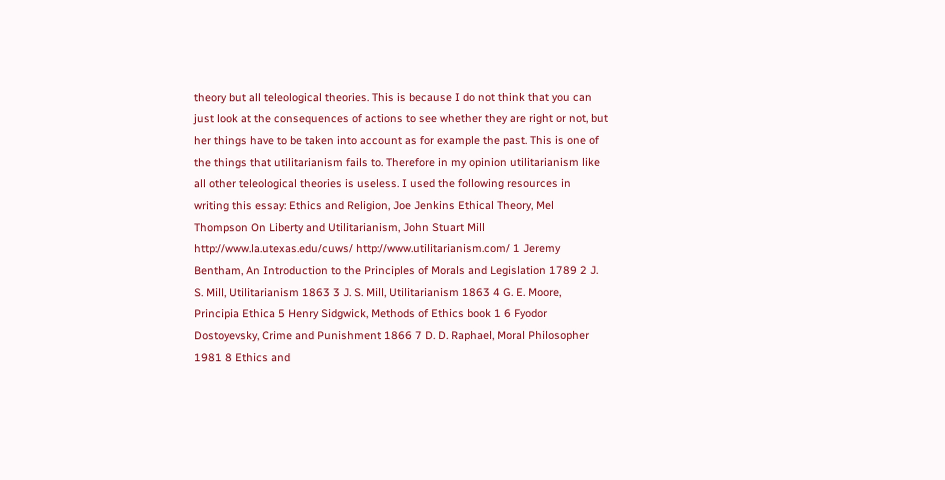theory but all teleological theories. This is because I do not think that you can just look at the consequences of actions to see whether they are right or not, but her things have to be taken into account as for example the past. This is one of the things that utilitarianism fails to. Therefore in my opinion utilitarianism like all other teleological theories is useless. I used the following resources in writing this essay: Ethics and Religion, Joe Jenkins Ethical Theory, Mel Thompson On Liberty and Utilitarianism, John Stuart Mill http://www.la.utexas.edu/cuws/ http://www.utilitarianism.com/ 1 Jeremy Bentham, An Introduction to the Principles of Morals and Legislation 1789 2 J. S. Mill, Utilitarianism 1863 3 J. S. Mill, Utilitarianism 1863 4 G. E. Moore, Principia Ethica 5 Henry Sidgwick, Methods of Ethics book 1 6 Fyodor Dostoyevsky, Crime and Punishment 1866 7 D. D. Raphael, Moral Philosopher 1981 8 Ethics and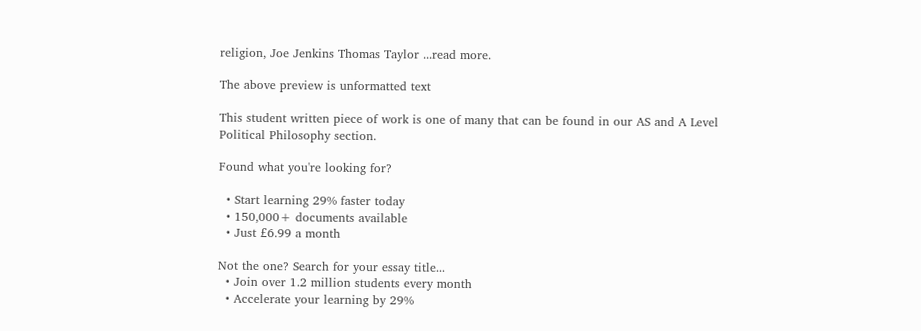religion, Joe Jenkins Thomas Taylor ...read more.

The above preview is unformatted text

This student written piece of work is one of many that can be found in our AS and A Level Political Philosophy section.

Found what you're looking for?

  • Start learning 29% faster today
  • 150,000+ documents available
  • Just £6.99 a month

Not the one? Search for your essay title...
  • Join over 1.2 million students every month
  • Accelerate your learning by 29%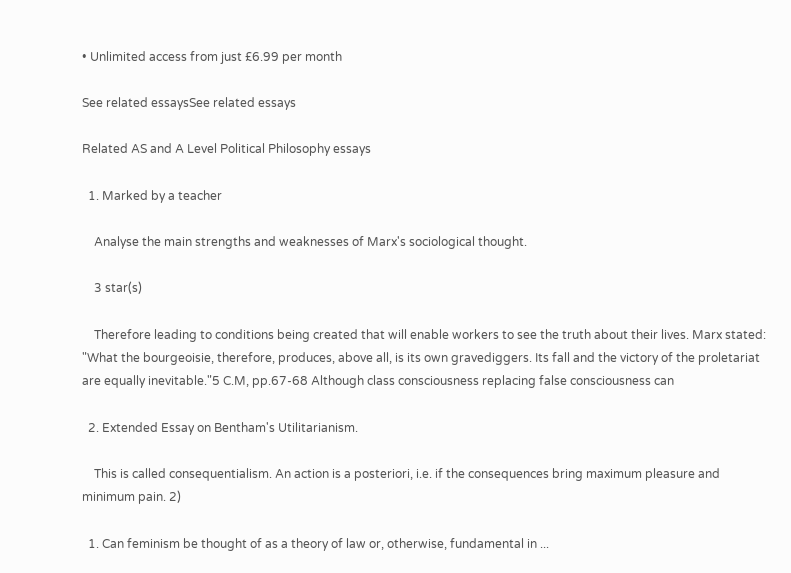• Unlimited access from just £6.99 per month

See related essaysSee related essays

Related AS and A Level Political Philosophy essays

  1. Marked by a teacher

    Analyse the main strengths and weaknesses of Marx's sociological thought.

    3 star(s)

    Therefore leading to conditions being created that will enable workers to see the truth about their lives. Marx stated: "What the bourgeoisie, therefore, produces, above all, is its own gravediggers. Its fall and the victory of the proletariat are equally inevitable."5 C.M, pp.67-68 Although class consciousness replacing false consciousness can

  2. Extended Essay on Bentham's Utilitarianism.

    This is called consequentialism. An action is a posteriori, i.e. if the consequences bring maximum pleasure and minimum pain. 2)

  1. Can feminism be thought of as a theory of law or, otherwise, fundamental in ...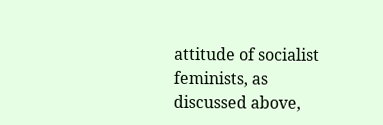attitude of socialist feminists, as discussed above,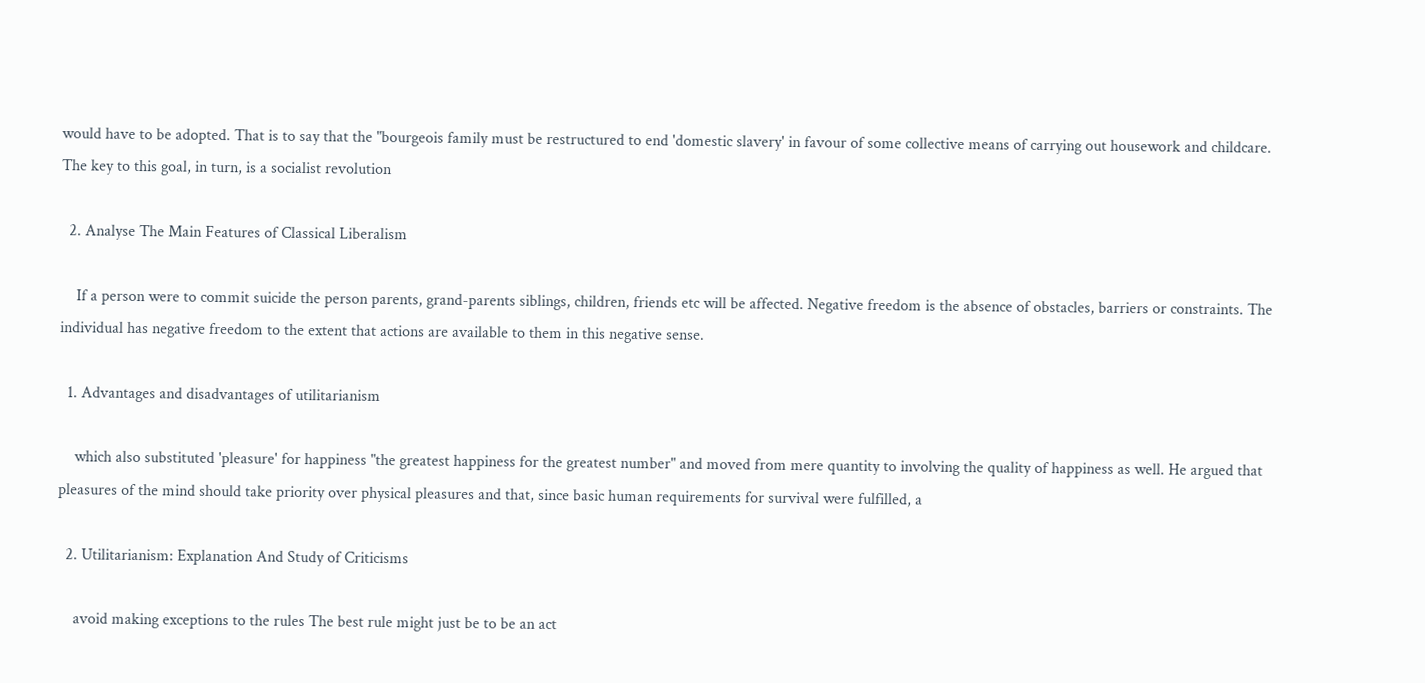would have to be adopted. That is to say that the "bourgeois family must be restructured to end 'domestic slavery' in favour of some collective means of carrying out housework and childcare. The key to this goal, in turn, is a socialist revolution

  2. Analyse The Main Features of Classical Liberalism

    If a person were to commit suicide the person parents, grand-parents siblings, children, friends etc will be affected. Negative freedom is the absence of obstacles, barriers or constraints. The individual has negative freedom to the extent that actions are available to them in this negative sense.

  1. Advantages and disadvantages of utilitarianism

    which also substituted 'pleasure' for happiness "the greatest happiness for the greatest number" and moved from mere quantity to involving the quality of happiness as well. He argued that pleasures of the mind should take priority over physical pleasures and that, since basic human requirements for survival were fulfilled, a

  2. Utilitarianism: Explanation And Study of Criticisms

    avoid making exceptions to the rules The best rule might just be to be an act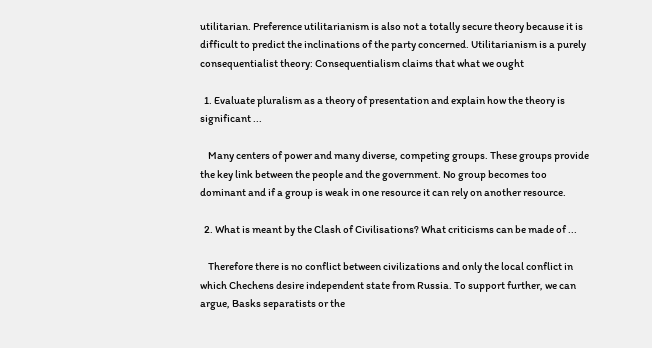utilitarian. Preference utilitarianism is also not a totally secure theory because it is difficult to predict the inclinations of the party concerned. Utilitarianism is a purely consequentialist theory: Consequentialism claims that what we ought

  1. Evaluate pluralism as a theory of presentation and explain how the theory is significant ...

    Many centers of power and many diverse, competing groups. These groups provide the key link between the people and the government. No group becomes too dominant and if a group is weak in one resource it can rely on another resource.

  2. What is meant by the Clash of Civilisations? What criticisms can be made of ...

    Therefore there is no conflict between civilizations and only the local conflict in which Chechens desire independent state from Russia. To support further, we can argue, Basks separatists or the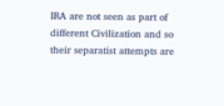IRA are not seen as part of different Civilization and so their separatist attempts are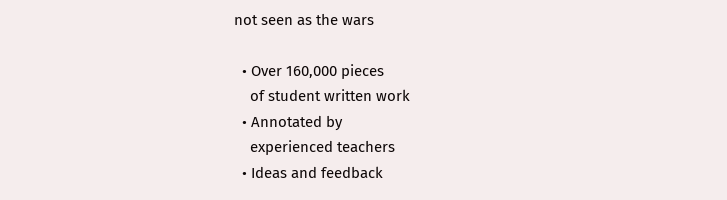not seen as the wars

  • Over 160,000 pieces
    of student written work
  • Annotated by
    experienced teachers
  • Ideas and feedback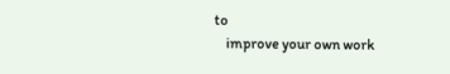to
    improve your own work